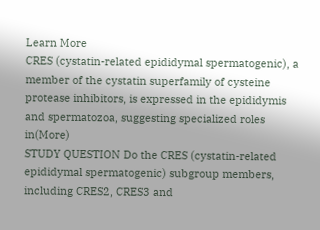Learn More
CRES (cystatin-related epididymal spermatogenic), a member of the cystatin superfamily of cysteine protease inhibitors, is expressed in the epididymis and spermatozoa, suggesting specialized roles in(More)
STUDY QUESTION Do the CRES (cystatin-related epididymal spermatogenic) subgroup members, including CRES2, CRES3 and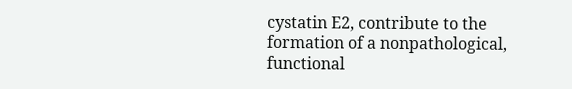cystatin E2, contribute to the formation of a nonpathological, functional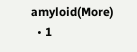amyloid(More)
  • 1